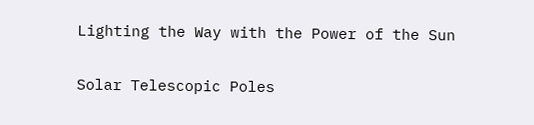Lighting the Way with the Power of the Sun

Solar Telescopic Poles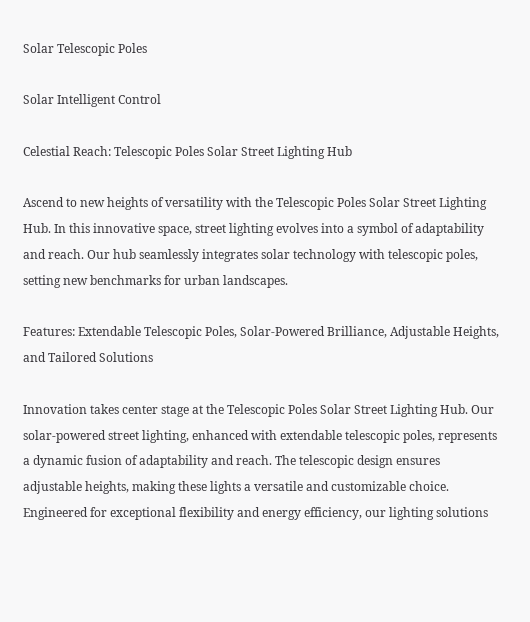Solar Telescopic Poles

Solar Intelligent Control

Celestial Reach: Telescopic Poles Solar Street Lighting Hub

Ascend to new heights of versatility with the Telescopic Poles Solar Street Lighting Hub. In this innovative space, street lighting evolves into a symbol of adaptability and reach. Our hub seamlessly integrates solar technology with telescopic poles, setting new benchmarks for urban landscapes.

Features: Extendable Telescopic Poles, Solar-Powered Brilliance, Adjustable Heights, and Tailored Solutions

Innovation takes center stage at the Telescopic Poles Solar Street Lighting Hub. Our solar-powered street lighting, enhanced with extendable telescopic poles, represents a dynamic fusion of adaptability and reach. The telescopic design ensures adjustable heights, making these lights a versatile and customizable choice. Engineered for exceptional flexibility and energy efficiency, our lighting solutions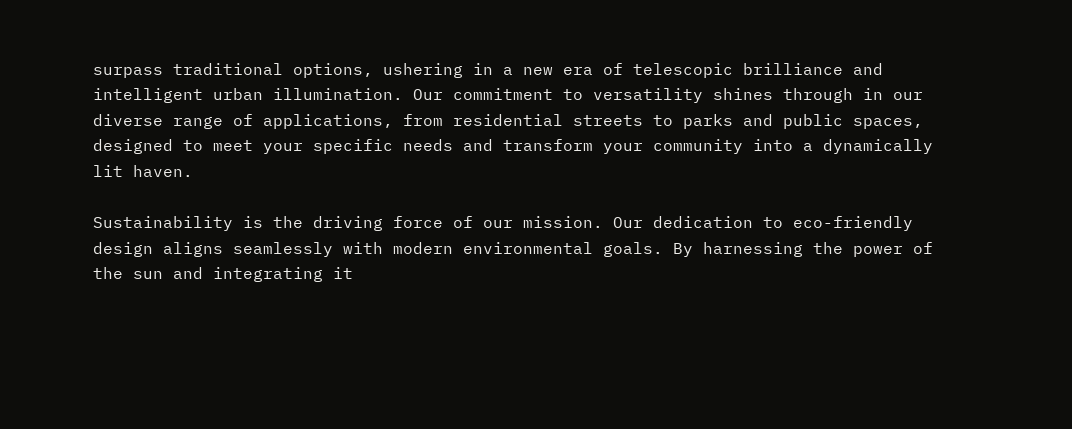surpass traditional options, ushering in a new era of telescopic brilliance and intelligent urban illumination. Our commitment to versatility shines through in our diverse range of applications, from residential streets to parks and public spaces, designed to meet your specific needs and transform your community into a dynamically lit haven.

Sustainability is the driving force of our mission. Our dedication to eco-friendly design aligns seamlessly with modern environmental goals. By harnessing the power of the sun and integrating it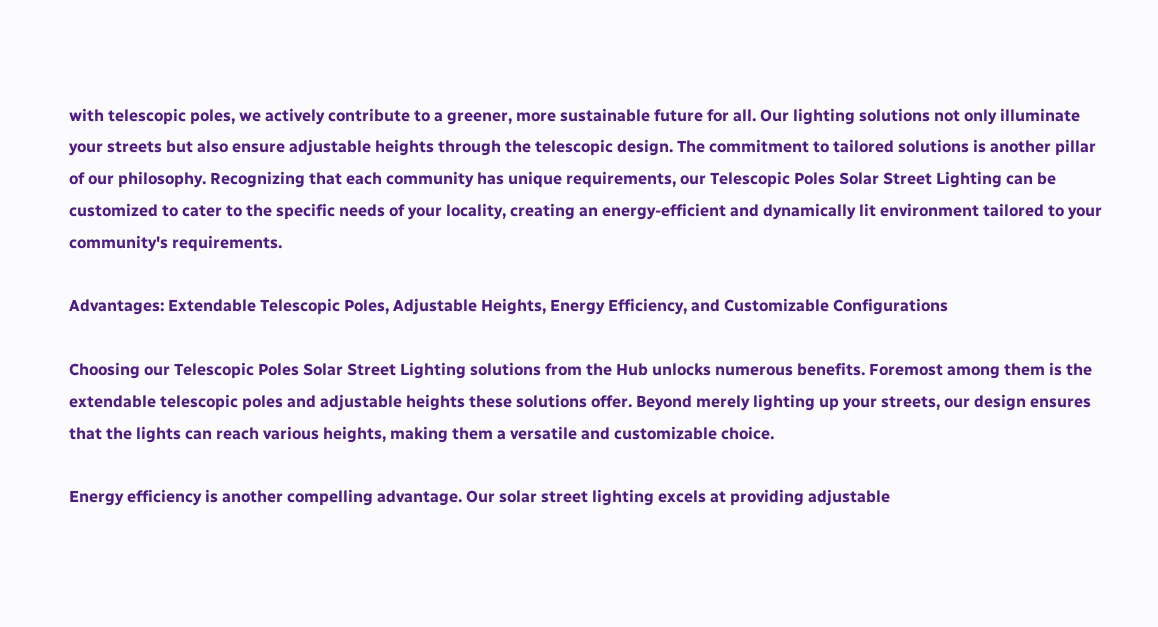with telescopic poles, we actively contribute to a greener, more sustainable future for all. Our lighting solutions not only illuminate your streets but also ensure adjustable heights through the telescopic design. The commitment to tailored solutions is another pillar of our philosophy. Recognizing that each community has unique requirements, our Telescopic Poles Solar Street Lighting can be customized to cater to the specific needs of your locality, creating an energy-efficient and dynamically lit environment tailored to your community's requirements.

Advantages: Extendable Telescopic Poles, Adjustable Heights, Energy Efficiency, and Customizable Configurations

Choosing our Telescopic Poles Solar Street Lighting solutions from the Hub unlocks numerous benefits. Foremost among them is the extendable telescopic poles and adjustable heights these solutions offer. Beyond merely lighting up your streets, our design ensures that the lights can reach various heights, making them a versatile and customizable choice.

Energy efficiency is another compelling advantage. Our solar street lighting excels at providing adjustable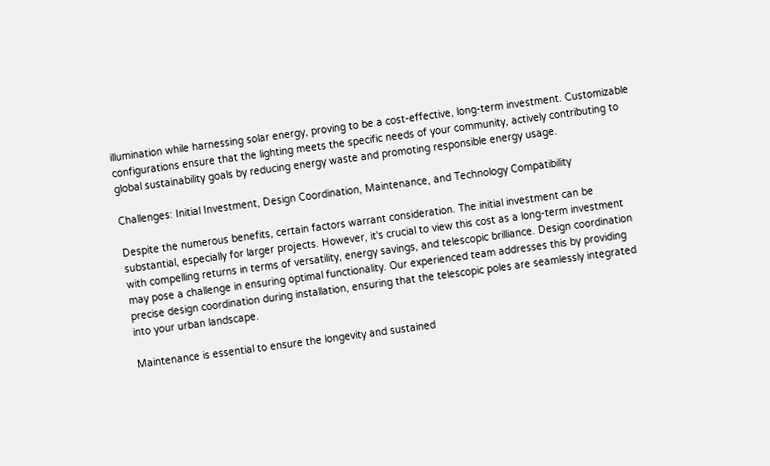illumination while harnessing solar energy, proving to be a cost-effective, long-term investment. Customizable configurations ensure that the lighting meets the specific needs of your community, actively contributing to global sustainability goals by reducing energy waste and promoting responsible energy usage.

Challenges: Initial Investment, Design Coordination, Maintenance, and Technology Compatibility

Despite the numerous benefits, certain factors warrant consideration. The initial investment can be substantial, especially for larger projects. However, it's crucial to view this cost as a long-term investment with compelling returns in terms of versatility, energy savings, and telescopic brilliance. Design coordination may pose a challenge in ensuring optimal functionality. Our experienced team addresses this by providing precise design coordination during installation, ensuring that the telescopic poles are seamlessly integrated into your urban landscape.

Maintenance is essential to ensure the longevity and sustained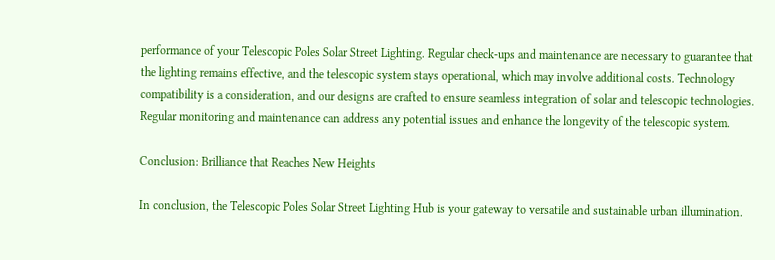performance of your Telescopic Poles Solar Street Lighting. Regular check-ups and maintenance are necessary to guarantee that the lighting remains effective, and the telescopic system stays operational, which may involve additional costs. Technology compatibility is a consideration, and our designs are crafted to ensure seamless integration of solar and telescopic technologies. Regular monitoring and maintenance can address any potential issues and enhance the longevity of the telescopic system.

Conclusion: Brilliance that Reaches New Heights

In conclusion, the Telescopic Poles Solar Street Lighting Hub is your gateway to versatile and sustainable urban illumination.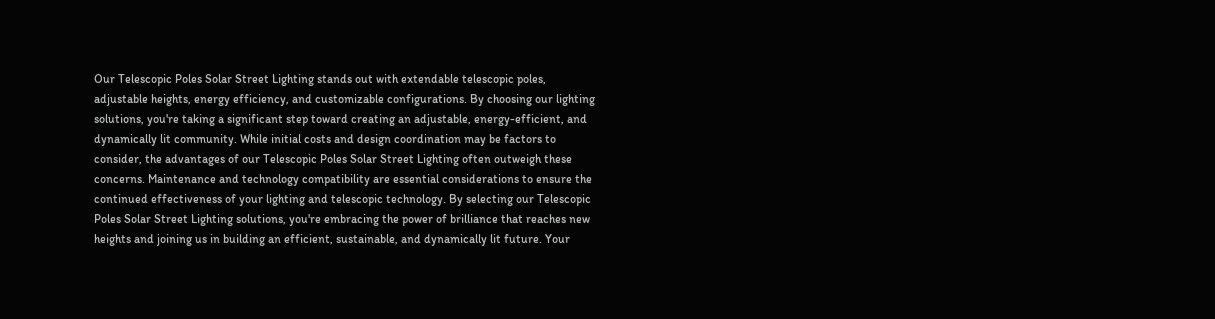Our Telescopic Poles Solar Street Lighting stands out with extendable telescopic poles, adjustable heights, energy efficiency, and customizable configurations. By choosing our lighting solutions, you're taking a significant step toward creating an adjustable, energy-efficient, and dynamically lit community. While initial costs and design coordination may be factors to consider, the advantages of our Telescopic Poles Solar Street Lighting often outweigh these concerns. Maintenance and technology compatibility are essential considerations to ensure the continued effectiveness of your lighting and telescopic technology. By selecting our Telescopic Poles Solar Street Lighting solutions, you're embracing the power of brilliance that reaches new heights and joining us in building an efficient, sustainable, and dynamically lit future. Your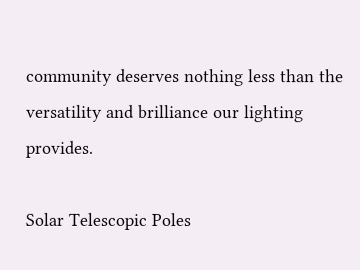community deserves nothing less than the versatility and brilliance our lighting provides.

Solar Telescopic Poles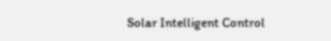Solar Intelligent Control